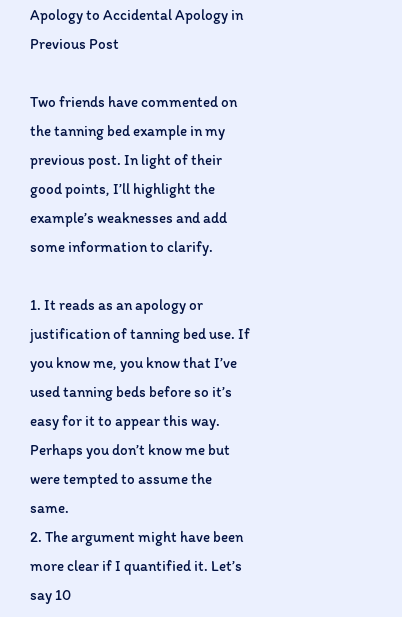Apology to Accidental Apology in Previous Post

Two friends have commented on the tanning bed example in my previous post. In light of their good points, I’ll highlight the example’s weaknesses and add some information to clarify.

1. It reads as an apology or justification of tanning bed use. If you know me, you know that I’ve used tanning beds before so it’s easy for it to appear this way. Perhaps you don’t know me but were tempted to assume the same.
2. The argument might have been more clear if I quantified it. Let’s say 10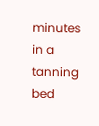minutes in a tanning bed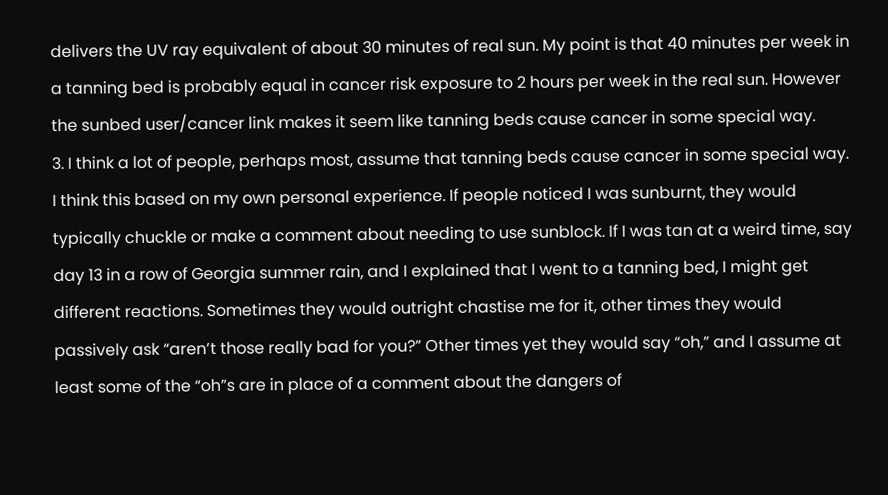delivers the UV ray equivalent of about 30 minutes of real sun. My point is that 40 minutes per week in a tanning bed is probably equal in cancer risk exposure to 2 hours per week in the real sun. However the sunbed user/cancer link makes it seem like tanning beds cause cancer in some special way.
3. I think a lot of people, perhaps most, assume that tanning beds cause cancer in some special way. I think this based on my own personal experience. If people noticed I was sunburnt, they would typically chuckle or make a comment about needing to use sunblock. If I was tan at a weird time, say day 13 in a row of Georgia summer rain, and I explained that I went to a tanning bed, I might get different reactions. Sometimes they would outright chastise me for it, other times they would passively ask “aren’t those really bad for you?” Other times yet they would say “oh,” and I assume at least some of the “oh”s are in place of a comment about the dangers of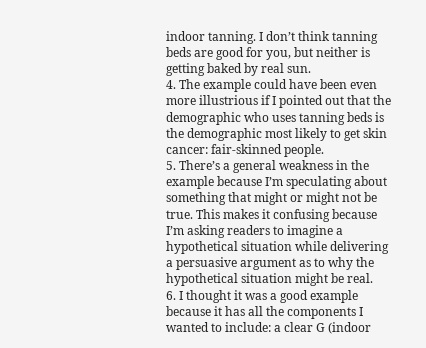indoor tanning. I don’t think tanning beds are good for you, but neither is getting baked by real sun.
4. The example could have been even more illustrious if I pointed out that the demographic who uses tanning beds is the demographic most likely to get skin cancer: fair-skinned people.
5. There’s a general weakness in the example because I’m speculating about something that might or might not be true. This makes it confusing because I’m asking readers to imagine a hypothetical situation while delivering a persuasive argument as to why the hypothetical situation might be real.
6. I thought it was a good example because it has all the components I wanted to include: a clear G (indoor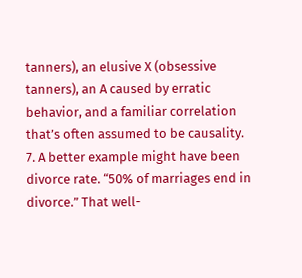tanners), an elusive X (obsessive tanners), an A caused by erratic behavior, and a familiar correlation that’s often assumed to be causality.
7. A better example might have been divorce rate. “50% of marriages end in divorce.” That well-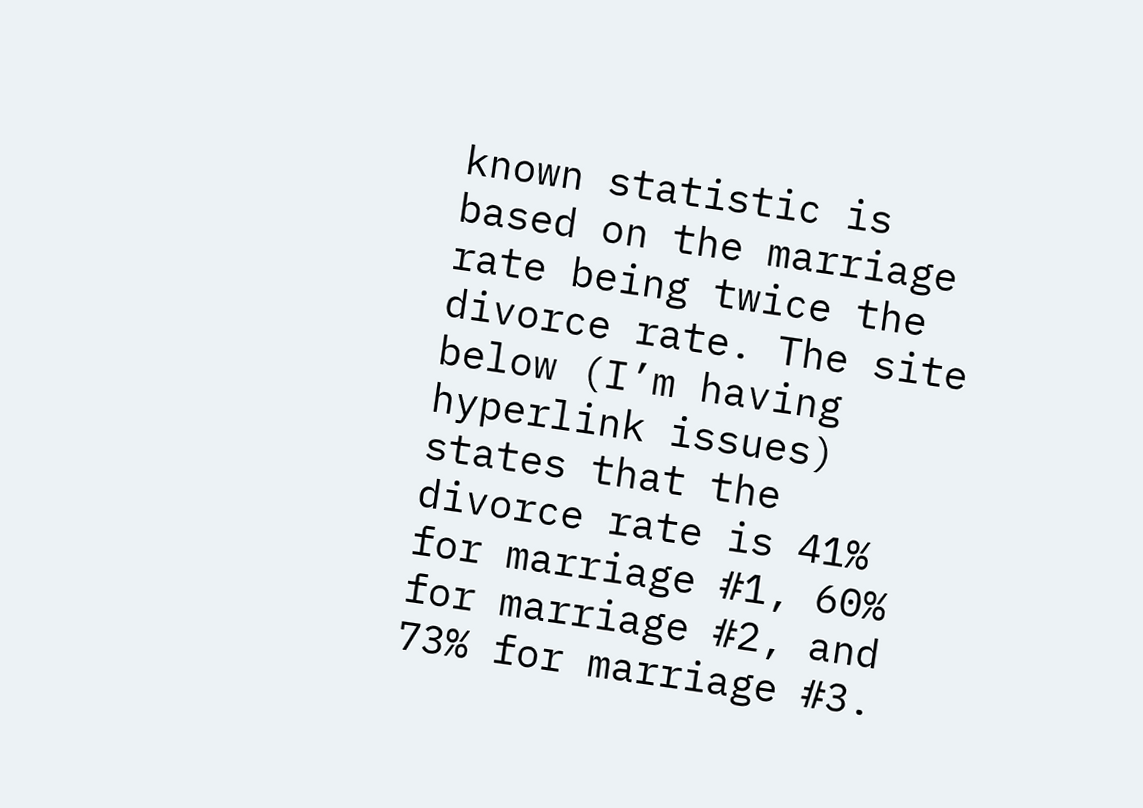known statistic is based on the marriage rate being twice the divorce rate. The site below (I’m having hyperlink issues) states that the divorce rate is 41% for marriage #1, 60% for marriage #2, and 73% for marriage #3.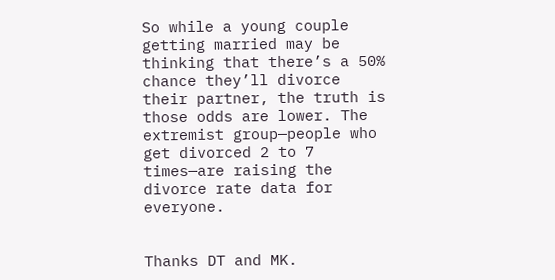So while a young couple getting married may be thinking that there’s a 50% chance they’ll divorce their partner, the truth is those odds are lower. The extremist group—people who get divorced 2 to 7 times—are raising the divorce rate data for everyone.


Thanks DT and MK.